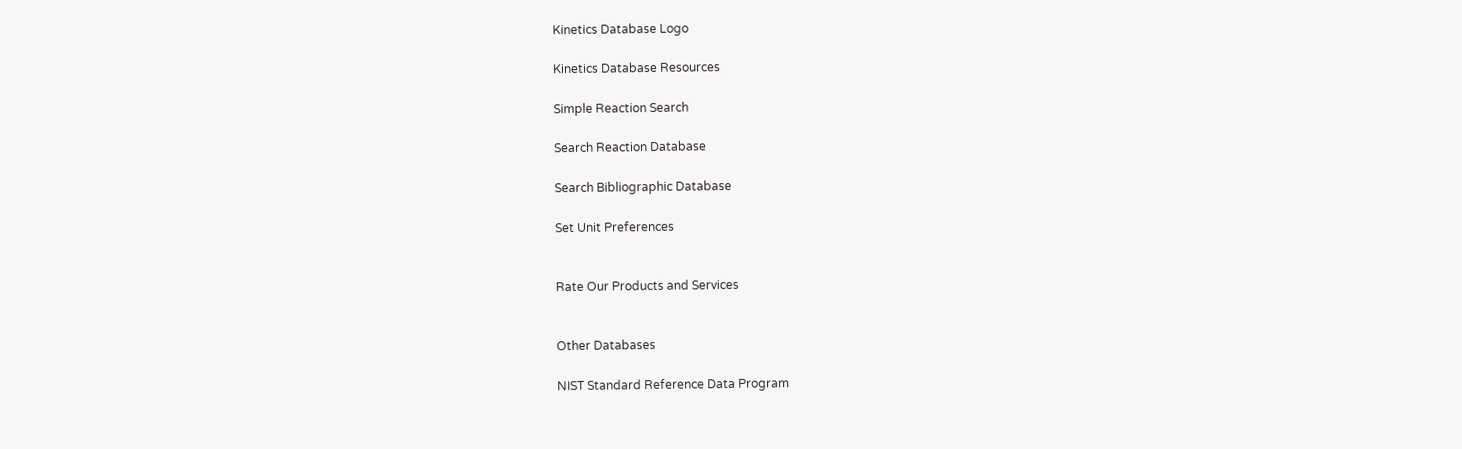Kinetics Database Logo

Kinetics Database Resources

Simple Reaction Search

Search Reaction Database

Search Bibliographic Database

Set Unit Preferences


Rate Our Products and Services


Other Databases

NIST Standard Reference Data Program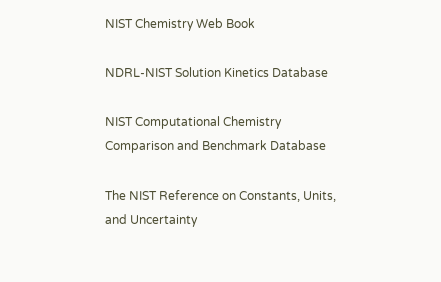NIST Chemistry Web Book

NDRL-NIST Solution Kinetics Database

NIST Computational Chemistry Comparison and Benchmark Database

The NIST Reference on Constants, Units, and Uncertainty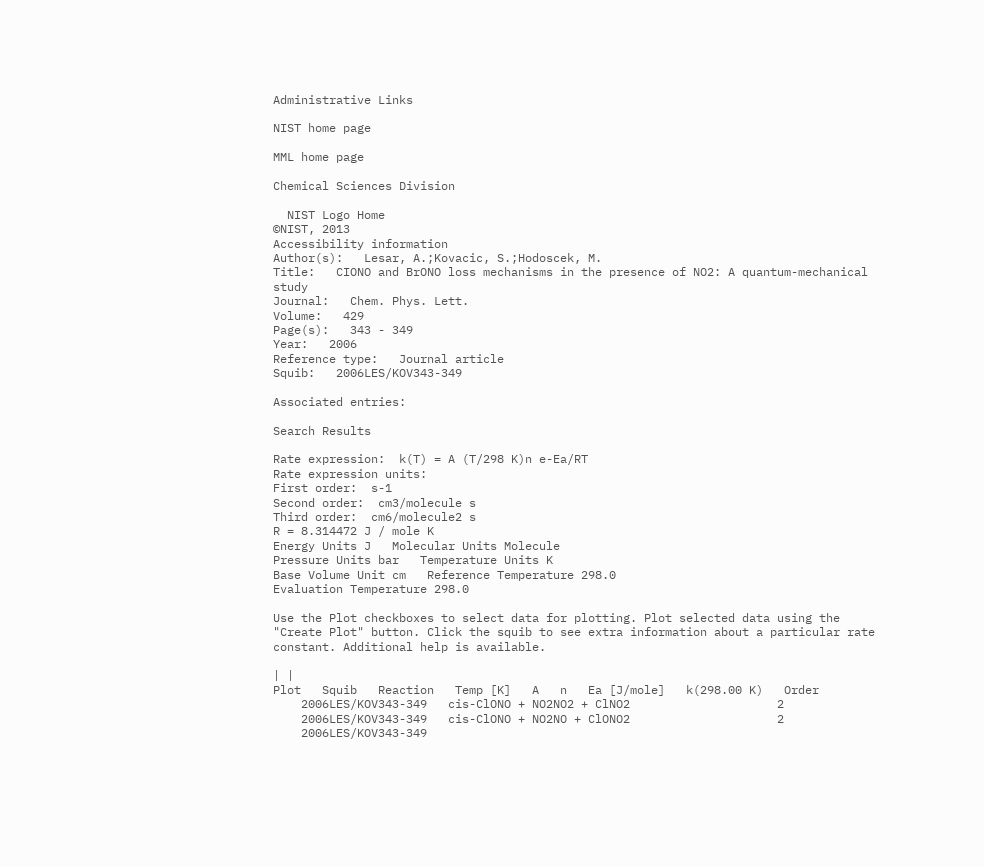Administrative Links

NIST home page

MML home page

Chemical Sciences Division

  NIST Logo Home
©NIST, 2013
Accessibility information
Author(s):   Lesar, A.;Kovacic, S.;Hodoscek, M.
Title:   CIONO and BrONO loss mechanisms in the presence of NO2: A quantum-mechanical study
Journal:   Chem. Phys. Lett.
Volume:   429
Page(s):   343 - 349
Year:   2006
Reference type:   Journal article
Squib:   2006LES/KOV343-349

Associated entries:

Search Results

Rate expression:  k(T) = A (T/298 K)n e-Ea/RT
Rate expression units:
First order:  s-1
Second order:  cm3/molecule s
Third order:  cm6/molecule2 s
R = 8.314472 J / mole K
Energy Units J   Molecular Units Molecule
Pressure Units bar   Temperature Units K
Base Volume Unit cm   Reference Temperature 298.0
Evaluation Temperature 298.0

Use the Plot checkboxes to select data for plotting. Plot selected data using the "Create Plot" button. Click the squib to see extra information about a particular rate constant. Additional help is available.

| |
Plot   Squib   Reaction   Temp [K]   A   n   Ea [J/mole]   k(298.00 K)   Order
    2006LES/KOV343-349   cis-ClONO + NO2NO2 + ClNO2                     2
    2006LES/KOV343-349   cis-ClONO + NO2NO + ClONO2                     2
    2006LES/KOV343-349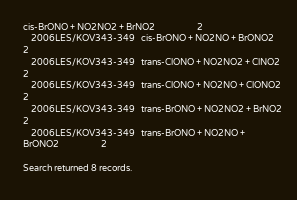cis-BrONO + NO2NO2 + BrNO2                     2
    2006LES/KOV343-349   cis-BrONO + NO2NO + BrONO2                     2
    2006LES/KOV343-349   trans-ClONO + NO2NO2 + ClNO2                     2
    2006LES/KOV343-349   trans-ClONO + NO2NO + ClONO2                     2
    2006LES/KOV343-349   trans-BrONO + NO2NO2 + BrNO2                     2
    2006LES/KOV343-349   trans-BrONO + NO2NO + BrONO2                     2

Search returned 8 records.